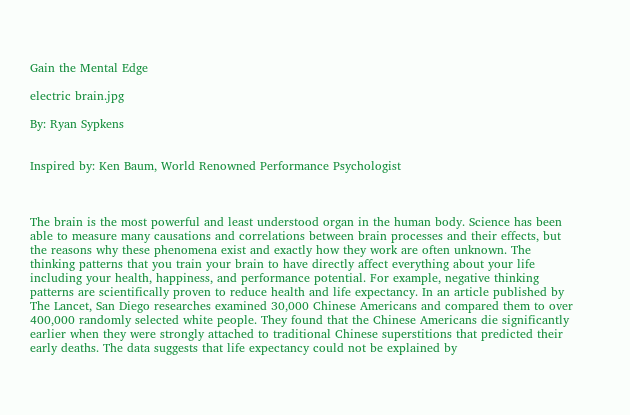Gain the Mental Edge

electric brain.jpg

By: Ryan Sypkens


Inspired by: Ken Baum, World Renowned Performance Psychologist



The brain is the most powerful and least understood organ in the human body. Science has been able to measure many causations and correlations between brain processes and their effects, but the reasons why these phenomena exist and exactly how they work are often unknown. The thinking patterns that you train your brain to have directly affect everything about your life including your health, happiness, and performance potential. For example, negative thinking patterns are scientifically proven to reduce health and life expectancy. In an article published by The Lancet, San Diego researches examined 30,000 Chinese Americans and compared them to over 400,000 randomly selected white people. They found that the Chinese Americans die significantly earlier when they were strongly attached to traditional Chinese superstitions that predicted their early deaths. The data suggests that life expectancy could not be explained by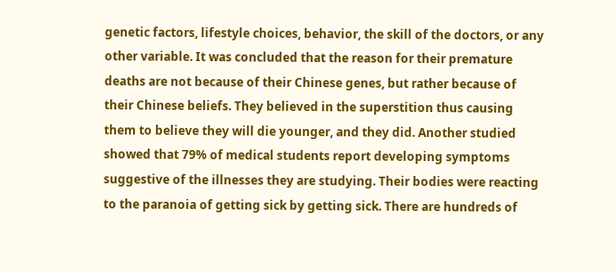genetic factors, lifestyle choices, behavior, the skill of the doctors, or any other variable. It was concluded that the reason for their premature deaths are not because of their Chinese genes, but rather because of their Chinese beliefs. They believed in the superstition thus causing them to believe they will die younger, and they did. Another studied showed that 79% of medical students report developing symptoms suggestive of the illnesses they are studying. Their bodies were reacting to the paranoia of getting sick by getting sick. There are hundreds of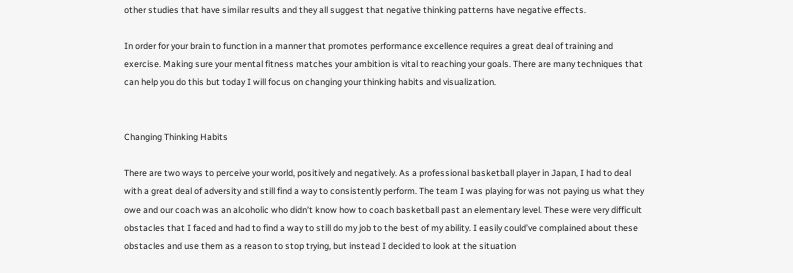other studies that have similar results and they all suggest that negative thinking patterns have negative effects.

In order for your brain to function in a manner that promotes performance excellence requires a great deal of training and exercise. Making sure your mental fitness matches your ambition is vital to reaching your goals. There are many techniques that can help you do this but today I will focus on changing your thinking habits and visualization.


Changing Thinking Habits

There are two ways to perceive your world, positively and negatively. As a professional basketball player in Japan, I had to deal with a great deal of adversity and still find a way to consistently perform. The team I was playing for was not paying us what they owe and our coach was an alcoholic who didn’t know how to coach basketball past an elementary level. These were very difficult obstacles that I faced and had to find a way to still do my job to the best of my ability. I easily could’ve complained about these obstacles and use them as a reason to stop trying, but instead I decided to look at the situation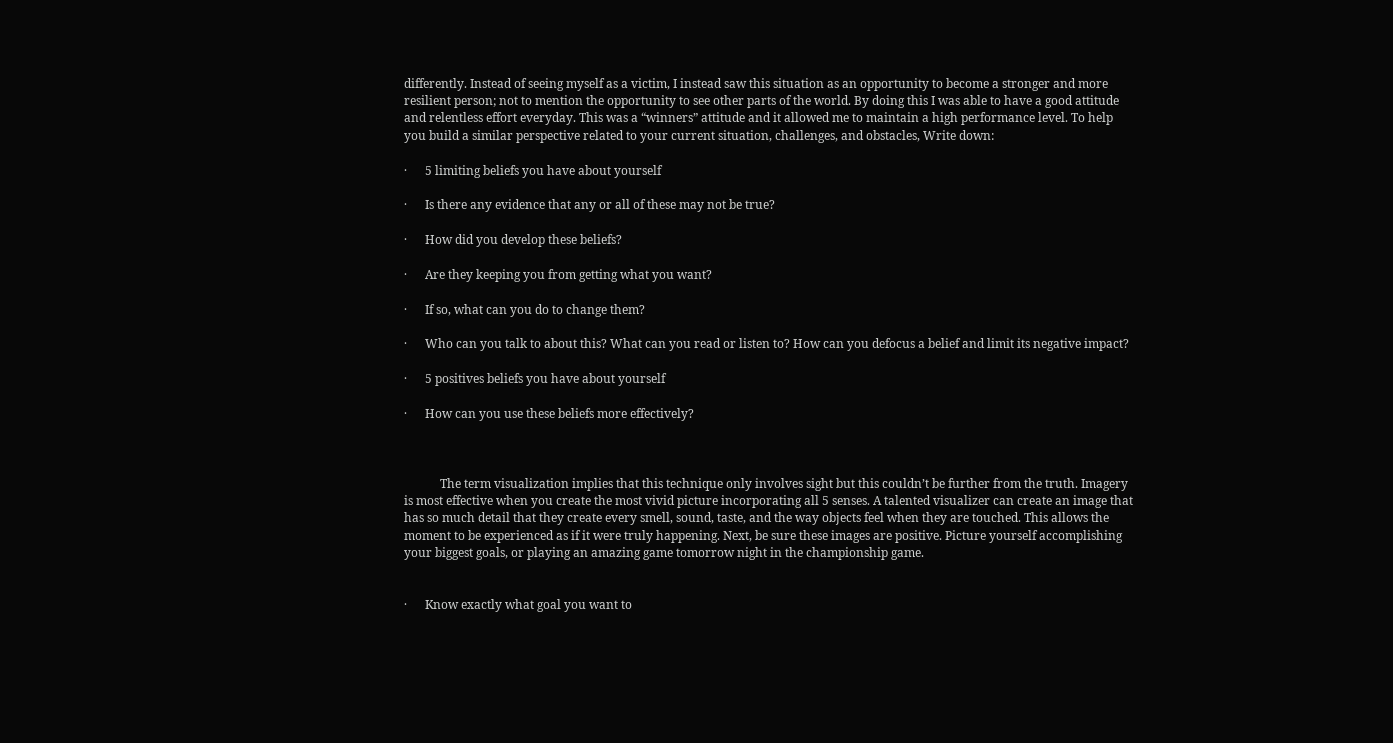differently. Instead of seeing myself as a victim, I instead saw this situation as an opportunity to become a stronger and more resilient person; not to mention the opportunity to see other parts of the world. By doing this I was able to have a good attitude and relentless effort everyday. This was a “winners” attitude and it allowed me to maintain a high performance level. To help you build a similar perspective related to your current situation, challenges, and obstacles, Write down:

·      5 limiting beliefs you have about yourself

·      Is there any evidence that any or all of these may not be true?

·      How did you develop these beliefs?

·      Are they keeping you from getting what you want?

·      If so, what can you do to change them?

·      Who can you talk to about this? What can you read or listen to? How can you defocus a belief and limit its negative impact?

·      5 positives beliefs you have about yourself

·      How can you use these beliefs more effectively?



            The term visualization implies that this technique only involves sight but this couldn’t be further from the truth. Imagery is most effective when you create the most vivid picture incorporating all 5 senses. A talented visualizer can create an image that has so much detail that they create every smell, sound, taste, and the way objects feel when they are touched. This allows the moment to be experienced as if it were truly happening. Next, be sure these images are positive. Picture yourself accomplishing your biggest goals, or playing an amazing game tomorrow night in the championship game.


·      Know exactly what goal you want to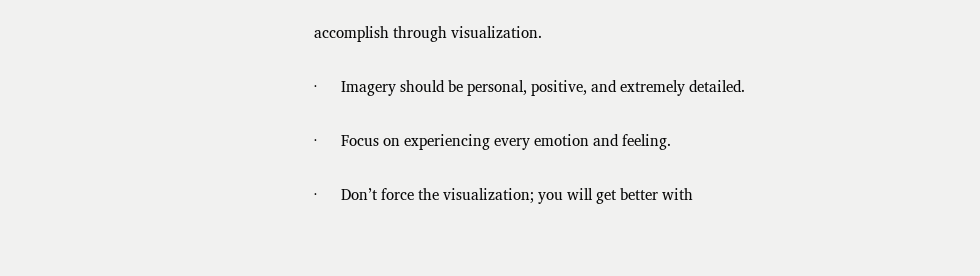accomplish through visualization.

·      Imagery should be personal, positive, and extremely detailed.

·      Focus on experiencing every emotion and feeling.

·      Don’t force the visualization; you will get better with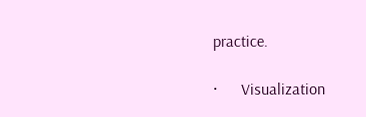practice.

·      Visualization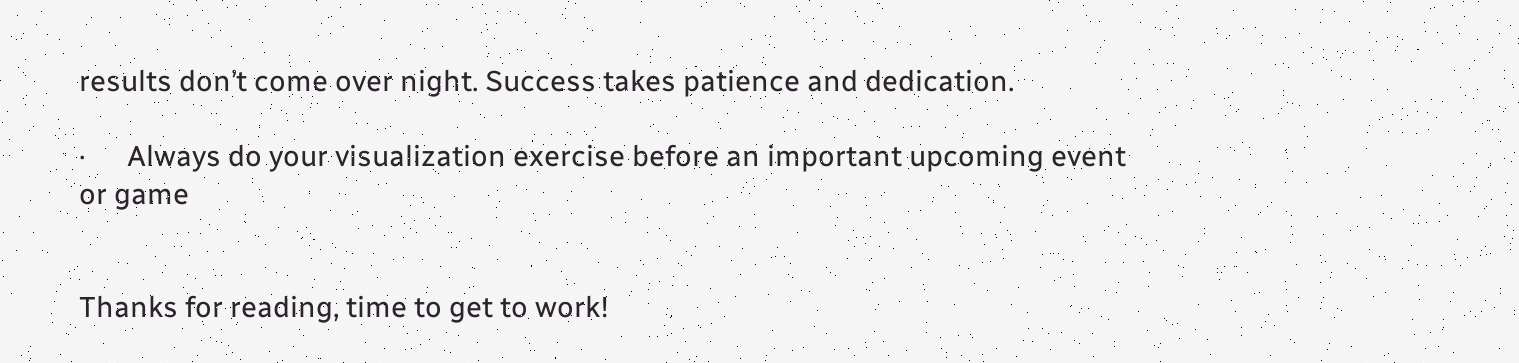results don’t come over night. Success takes patience and dedication.

·      Always do your visualization exercise before an important upcoming event or game


Thanks for reading, time to get to work!